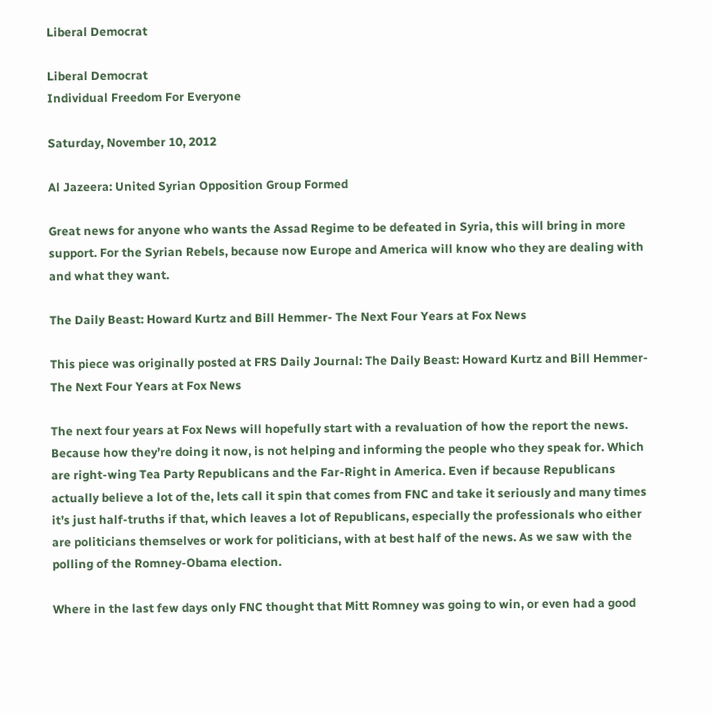Liberal Democrat

Liberal Democrat
Individual Freedom For Everyone

Saturday, November 10, 2012

Al Jazeera: United Syrian Opposition Group Formed

Great news for anyone who wants the Assad Regime to be defeated in Syria, this will bring in more support. For the Syrian Rebels, because now Europe and America will know who they are dealing with and what they want.

The Daily Beast: Howard Kurtz and Bill Hemmer- The Next Four Years at Fox News

This piece was originally posted at FRS Daily Journal: The Daily Beast: Howard Kurtz and Bill Hemmer- The Next Four Years at Fox News

The next four years at Fox News will hopefully start with a revaluation of how the report the news. Because how they’re doing it now, is not helping and informing the people who they speak for. Which are right-wing Tea Party Republicans and the Far-Right in America. Even if because Republicans actually believe a lot of the, lets call it spin that comes from FNC and take it seriously and many times it’s just half-truths if that, which leaves a lot of Republicans, especially the professionals who either are politicians themselves or work for politicians, with at best half of the news. As we saw with the polling of the Romney-Obama election.

Where in the last few days only FNC thought that Mitt Romney was going to win, or even had a good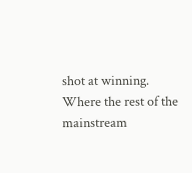shot at winning. Where the rest of the mainstream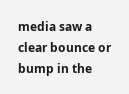media saw a clear bounce or bump in the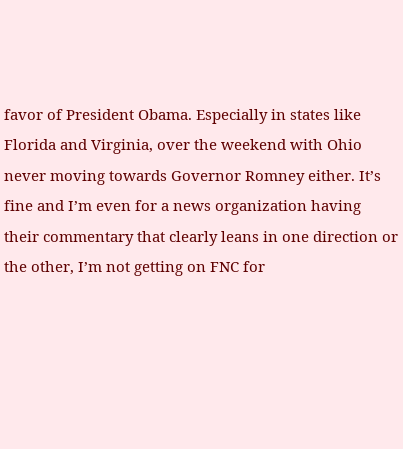favor of President Obama. Especially in states like Florida and Virginia, over the weekend with Ohio never moving towards Governor Romney either. It’s fine and I’m even for a news organization having their commentary that clearly leans in one direction or the other, I’m not getting on FNC for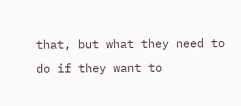that, but what they need to do if they want to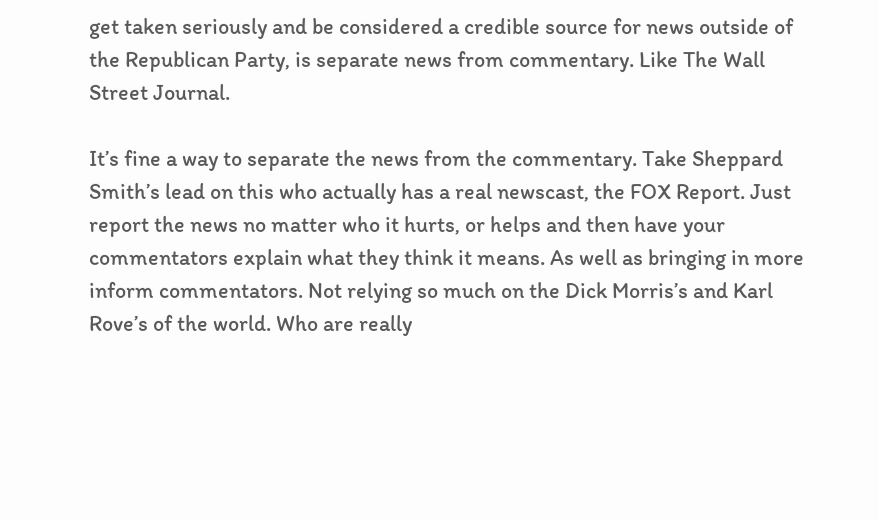get taken seriously and be considered a credible source for news outside of the Republican Party, is separate news from commentary. Like The Wall Street Journal.

It’s fine a way to separate the news from the commentary. Take Sheppard Smith’s lead on this who actually has a real newscast, the FOX Report. Just report the news no matter who it hurts, or helps and then have your commentators explain what they think it means. As well as bringing in more inform commentators. Not relying so much on the Dick Morris’s and Karl Rove’s of the world. Who are really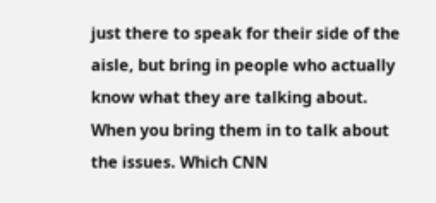just there to speak for their side of the aisle, but bring in people who actually know what they are talking about. When you bring them in to talk about the issues. Which CNN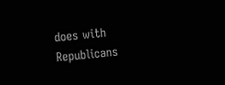does with Republicans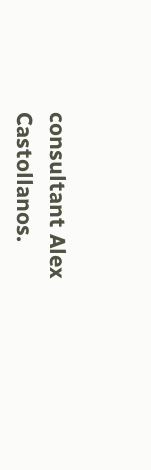consultant Alex Castollanos.